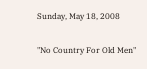Sunday, May 18, 2008

"No Country For Old Men"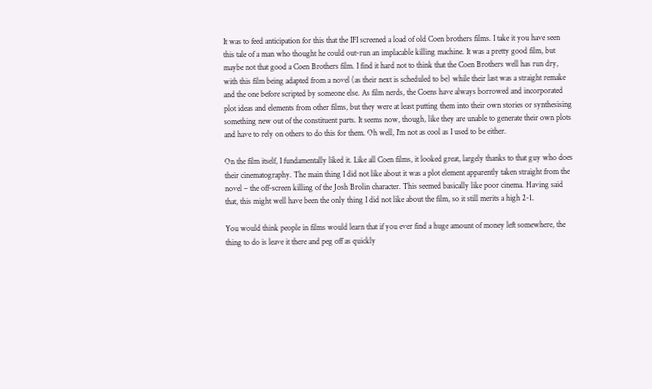It was to feed anticipation for this that the IFI screened a load of old Coen brothers films. I take it you have seen this tale of a man who thought he could out-run an implacable killing machine. It was a pretty good film, but maybe not that good a Coen Brothers film. I find it hard not to think that the Coen Brothers well has run dry, with this film being adapted from a novel (as their next is scheduled to be) while their last was a straight remake and the one before scripted by someone else. As film nerds, the Coens have always borrowed and incorporated plot ideas and elements from other films, but they were at least putting them into their own stories or synthesising something new out of the constituent parts. It seems now, though, like they are unable to generate their own plots and have to rely on others to do this for them. Oh well, I'm not as cool as I used to be either.

On the film itself, I fundamentally liked it. Like all Coen films, it looked great, largely thanks to that guy who does their cinematography. The main thing I did not like about it was a plot element apparently taken straight from the novel – the off-screen killing of the Josh Brolin character. This seemed basically like poor cinema. Having said that, this might well have been the only thing I did not like about the film, so it still merits a high 2-1.

You would think people in films would learn that if you ever find a huge amount of money left somewhere, the thing to do is leave it there and peg off as quickly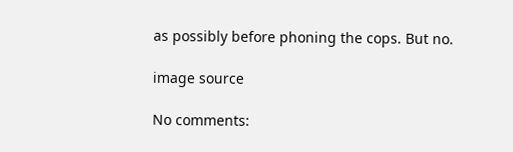as possibly before phoning the cops. But no.

image source

No comments: